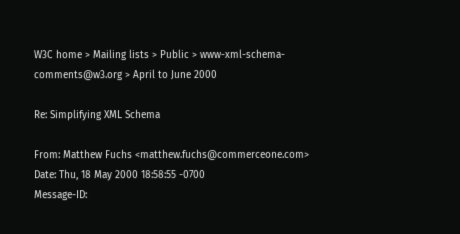W3C home > Mailing lists > Public > www-xml-schema-comments@w3.org > April to June 2000

Re: Simplifying XML Schema

From: Matthew Fuchs <matthew.fuchs@commerceone.com>
Date: Thu, 18 May 2000 18:58:55 -0700
Message-ID: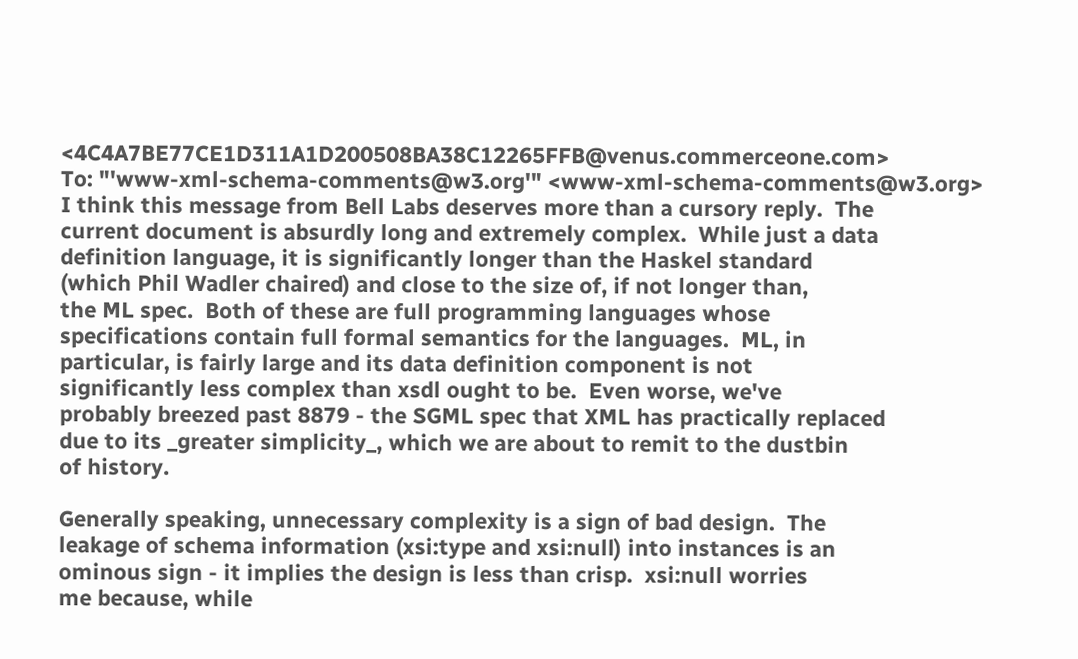<4C4A7BE77CE1D311A1D200508BA38C12265FFB@venus.commerceone.com>
To: "'www-xml-schema-comments@w3.org'" <www-xml-schema-comments@w3.org>
I think this message from Bell Labs deserves more than a cursory reply.  The
current document is absurdly long and extremely complex.  While just a data
definition language, it is significantly longer than the Haskel standard
(which Phil Wadler chaired) and close to the size of, if not longer than,
the ML spec.  Both of these are full programming languages whose
specifications contain full formal semantics for the languages.  ML, in
particular, is fairly large and its data definition component is not
significantly less complex than xsdl ought to be.  Even worse, we've
probably breezed past 8879 - the SGML spec that XML has practically replaced
due to its _greater simplicity_, which we are about to remit to the dustbin
of history.

Generally speaking, unnecessary complexity is a sign of bad design.  The
leakage of schema information (xsi:type and xsi:null) into instances is an
ominous sign - it implies the design is less than crisp.  xsi:null worries
me because, while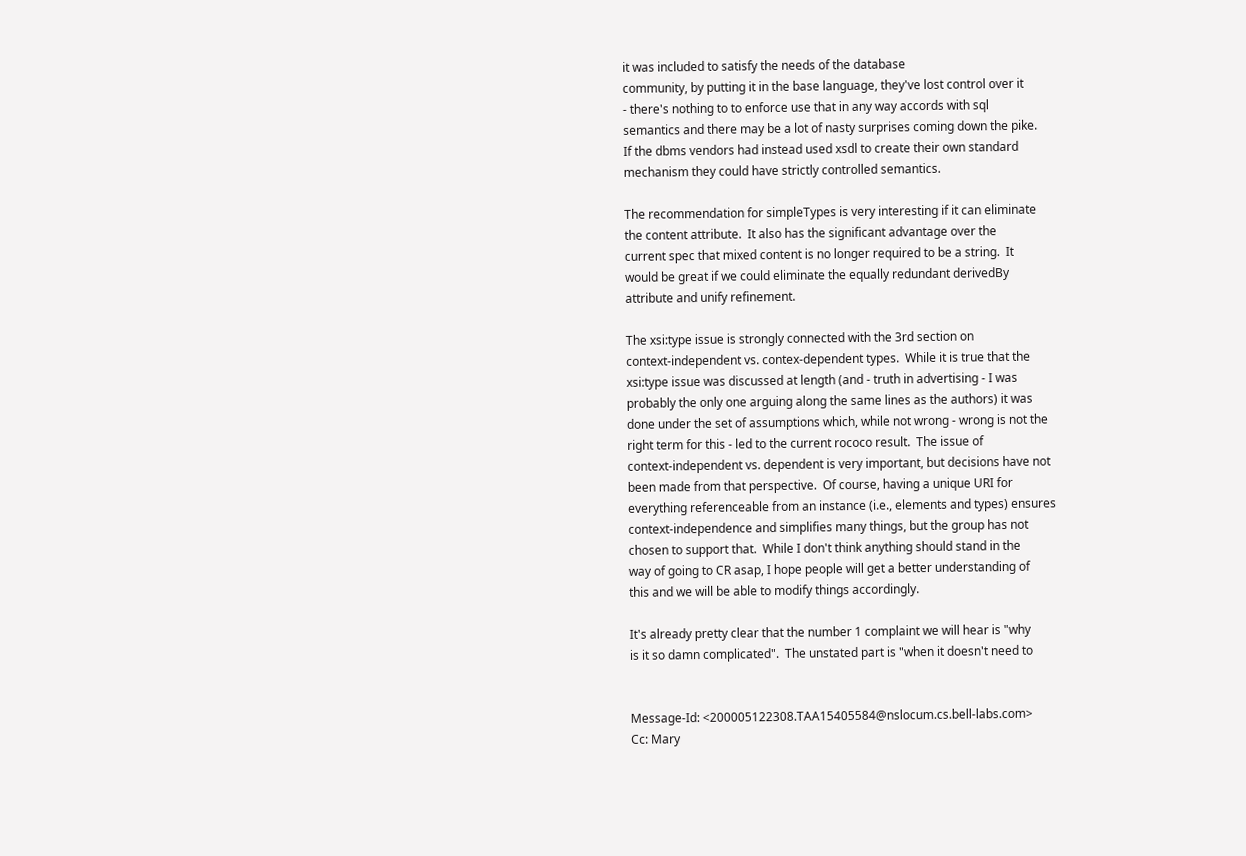it was included to satisfy the needs of the database
community, by putting it in the base language, they've lost control over it
- there's nothing to to enforce use that in any way accords with sql
semantics and there may be a lot of nasty surprises coming down the pike.
If the dbms vendors had instead used xsdl to create their own standard
mechanism they could have strictly controlled semantics.

The recommendation for simpleTypes is very interesting if it can eliminate
the content attribute.  It also has the significant advantage over the
current spec that mixed content is no longer required to be a string.  It
would be great if we could eliminate the equally redundant derivedBy
attribute and unify refinement.

The xsi:type issue is strongly connected with the 3rd section on
context-independent vs. contex-dependent types.  While it is true that the
xsi:type issue was discussed at length (and - truth in advertising - I was
probably the only one arguing along the same lines as the authors) it was
done under the set of assumptions which, while not wrong - wrong is not the
right term for this - led to the current rococo result.  The issue of
context-independent vs. dependent is very important, but decisions have not
been made from that perspective.  Of course, having a unique URI for
everything referenceable from an instance (i.e., elements and types) ensures
context-independence and simplifies many things, but the group has not
chosen to support that.  While I don't think anything should stand in the
way of going to CR asap, I hope people will get a better understanding of
this and we will be able to modify things accordingly.

It's already pretty clear that the number 1 complaint we will hear is "why
is it so damn complicated".  The unstated part is "when it doesn't need to


Message-Id: <200005122308.TAA15405584@nslocum.cs.bell-labs.com>
Cc: Mary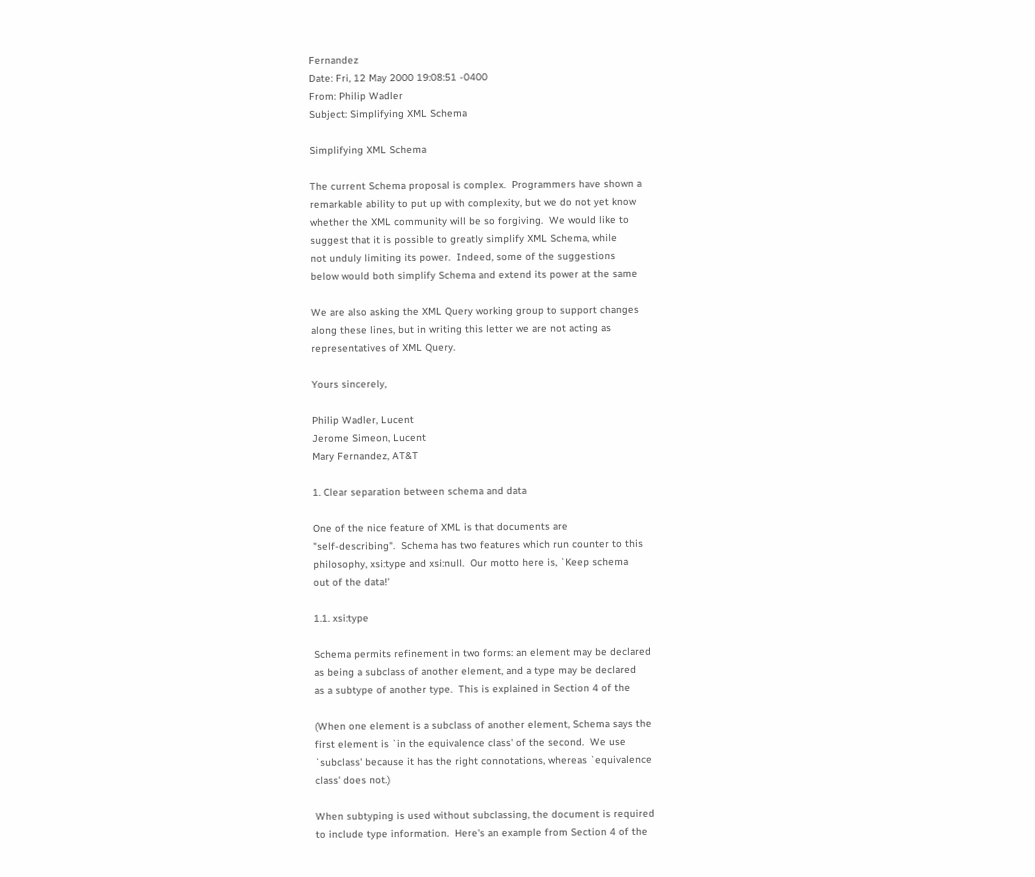Fernandez
Date: Fri, 12 May 2000 19:08:51 -0400
From: Philip Wadler
Subject: Simplifying XML Schema

Simplifying XML Schema

The current Schema proposal is complex.  Programmers have shown a
remarkable ability to put up with complexity, but we do not yet know
whether the XML community will be so forgiving.  We would like to
suggest that it is possible to greatly simplify XML Schema, while
not unduly limiting its power.  Indeed, some of the suggestions
below would both simplify Schema and extend its power at the same

We are also asking the XML Query working group to support changes
along these lines, but in writing this letter we are not acting as
representatives of XML Query.

Yours sincerely,

Philip Wadler, Lucent
Jerome Simeon, Lucent
Mary Fernandez, AT&T

1. Clear separation between schema and data

One of the nice feature of XML is that documents are
"self-describing".  Schema has two features which run counter to this
philosophy, xsi:type and xsi:null.  Our motto here is, `Keep schema
out of the data!'

1.1. xsi:type

Schema permits refinement in two forms: an element may be declared
as being a subclass of another element, and a type may be declared
as a subtype of another type.  This is explained in Section 4 of the

(When one element is a subclass of another element, Schema says the
first element is `in the equivalence class' of the second.  We use
`subclass' because it has the right connotations, whereas `equivalence
class' does not.)

When subtyping is used without subclassing, the document is required
to include type information.  Here's an example from Section 4 of the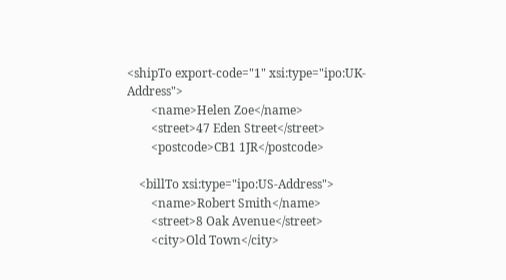<shipTo export-code="1" xsi:type="ipo:UK-Address">
        <name>Helen Zoe</name>
        <street>47 Eden Street</street>
        <postcode>CB1 1JR</postcode>

    <billTo xsi:type="ipo:US-Address">
        <name>Robert Smith</name>
        <street>8 Oak Avenue</street>
        <city>Old Town</city>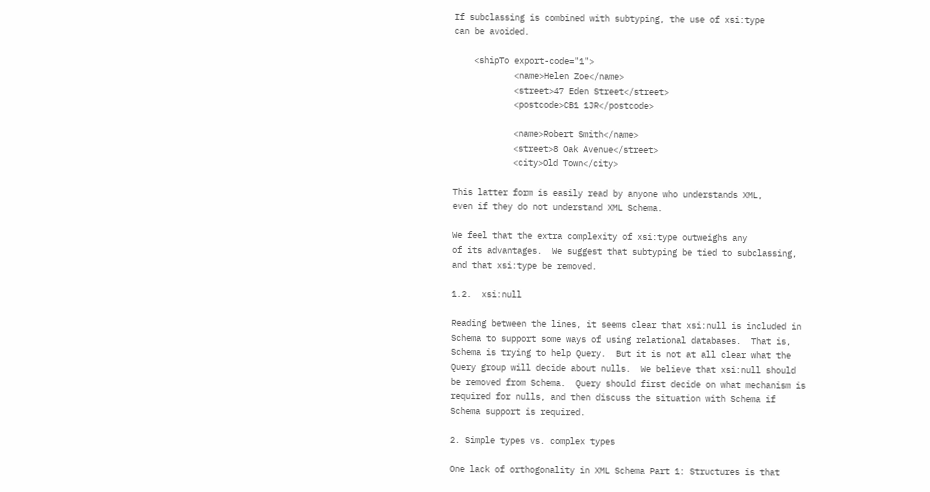If subclassing is combined with subtyping, the use of xsi:type
can be avoided.

    <shipTo export-code="1">
            <name>Helen Zoe</name>
            <street>47 Eden Street</street>
            <postcode>CB1 1JR</postcode>

            <name>Robert Smith</name>
            <street>8 Oak Avenue</street>
            <city>Old Town</city>

This latter form is easily read by anyone who understands XML,
even if they do not understand XML Schema.

We feel that the extra complexity of xsi:type outweighs any
of its advantages.  We suggest that subtyping be tied to subclassing,
and that xsi:type be removed.

1.2.  xsi:null

Reading between the lines, it seems clear that xsi:null is included in
Schema to support some ways of using relational databases.  That is,
Schema is trying to help Query.  But it is not at all clear what the
Query group will decide about nulls.  We believe that xsi:null should
be removed from Schema.  Query should first decide on what mechanism is
required for nulls, and then discuss the situation with Schema if
Schema support is required.

2. Simple types vs. complex types

One lack of orthogonality in XML Schema Part 1: Structures is that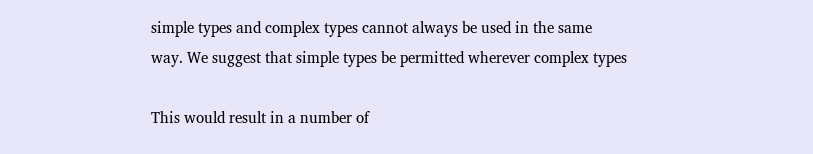simple types and complex types cannot always be used in the same
way. We suggest that simple types be permitted wherever complex types

This would result in a number of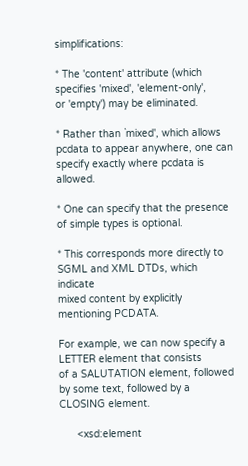simplifications:

* The 'content' attribute (which specifies 'mixed', 'element-only',
or 'empty') may be eliminated.

* Rather than `mixed', which allows pcdata to appear anywhere, one can
specify exactly where pcdata is allowed.

* One can specify that the presence of simple types is optional.

* This corresponds more directly to SGML and XML DTDs, which indicate
mixed content by explicitly mentioning PCDATA.

For example, we can now specify a LETTER element that consists
of a SALUTATION element, followed by some text, followed by a
CLOSING element.

      <xsd:element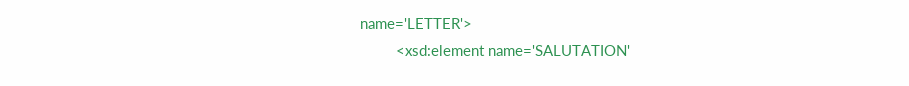name='LETTER'>
         <xsd:element name='SALUTATION'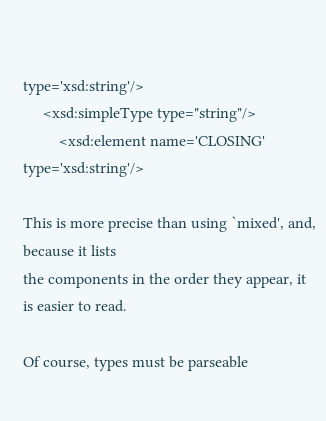type='xsd:string'/>
     <xsd:simpleType type="string"/>
         <xsd:element name='CLOSING' type='xsd:string'/>

This is more precise than using `mixed', and, because it lists
the components in the order they appear, it is easier to read.

Of course, types must be parseable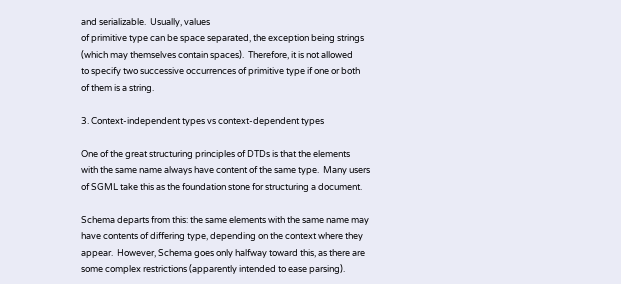and serializable.  Usually, values
of primitive type can be space separated, the exception being strings
(which may themselves contain spaces).  Therefore, it is not allowed
to specify two successive occurrences of primitive type if one or both
of them is a string.

3. Context-independent types vs context-dependent types

One of the great structuring principles of DTDs is that the elements
with the same name always have content of the same type.  Many users
of SGML take this as the foundation stone for structuring a document.

Schema departs from this: the same elements with the same name may
have contents of differing type, depending on the context where they
appear.  However, Schema goes only halfway toward this, as there are
some complex restrictions (apparently intended to ease parsing).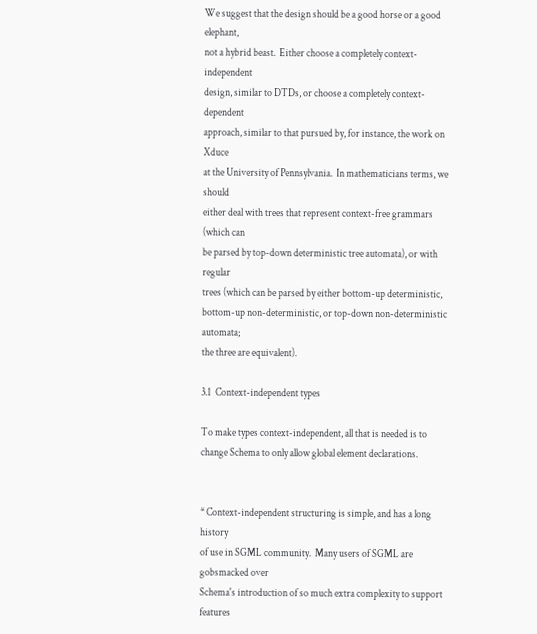We suggest that the design should be a good horse or a good elephant,
not a hybrid beast.  Either choose a completely context-independent
design, similar to DTDs, or choose a completely context-dependent
approach, similar to that pursued by, for instance, the work on Xduce
at the University of Pennsylvania.  In mathematicians terms, we should
either deal with trees that represent context-free grammars (which can
be parsed by top-down deterministic tree automata), or with regular
trees (which can be parsed by either bottom-up deterministic,
bottom-up non-deterministic, or top-down non-deterministic automata;
the three are equivalent).

3.1  Context-independent types

To make types context-independent, all that is needed is to
change Schema to only allow global element declarations.


* Context-independent structuring is simple, and has a long history
of use in SGML community.  Many users of SGML are gobsmacked over
Schema's introduction of so much extra complexity to support features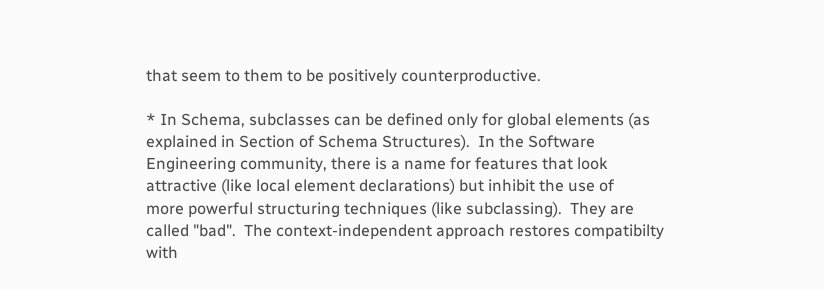that seem to them to be positively counterproductive.

* In Schema, subclasses can be defined only for global elements (as
explained in Section of Schema Structures).  In the Software
Engineering community, there is a name for features that look
attractive (like local element declarations) but inhibit the use of
more powerful structuring techniques (like subclassing).  They are
called "bad".  The context-independent approach restores compatibilty
with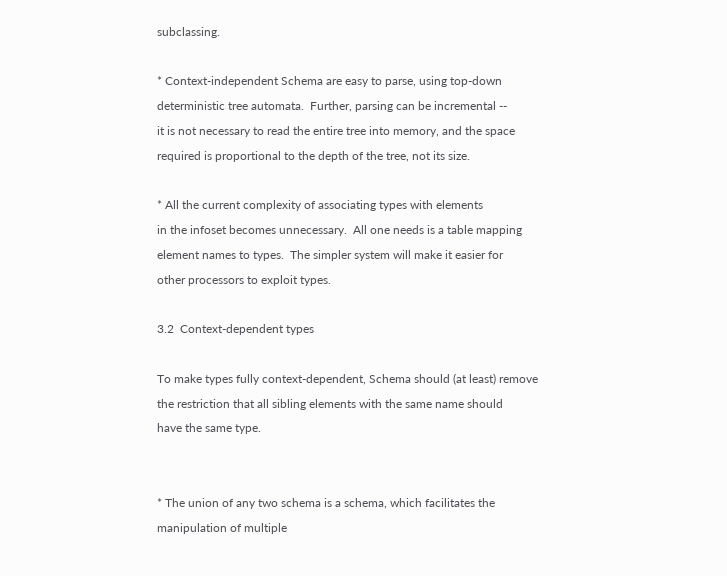subclassing.

* Context-independent Schema are easy to parse, using top-down
deterministic tree automata.  Further, parsing can be incremental --
it is not necessary to read the entire tree into memory, and the space
required is proportional to the depth of the tree, not its size.

* All the current complexity of associating types with elements
in the infoset becomes unnecessary.  All one needs is a table mapping
element names to types.  The simpler system will make it easier for
other processors to exploit types.

3.2  Context-dependent types

To make types fully context-dependent, Schema should (at least) remove
the restriction that all sibling elements with the same name should
have the same type.


* The union of any two schema is a schema, which facilitates the
manipulation of multiple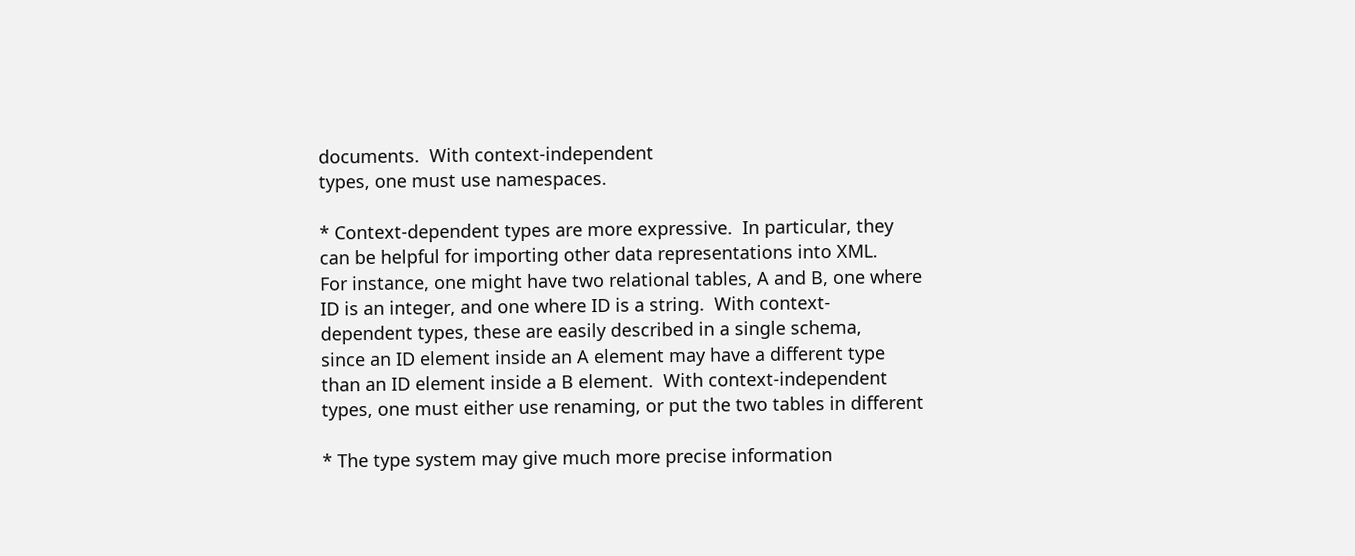documents.  With context-independent
types, one must use namespaces.

* Context-dependent types are more expressive.  In particular, they
can be helpful for importing other data representations into XML.
For instance, one might have two relational tables, A and B, one where
ID is an integer, and one where ID is a string.  With context-
dependent types, these are easily described in a single schema,
since an ID element inside an A element may have a different type
than an ID element inside a B element.  With context-independent
types, one must either use renaming, or put the two tables in different

* The type system may give much more precise information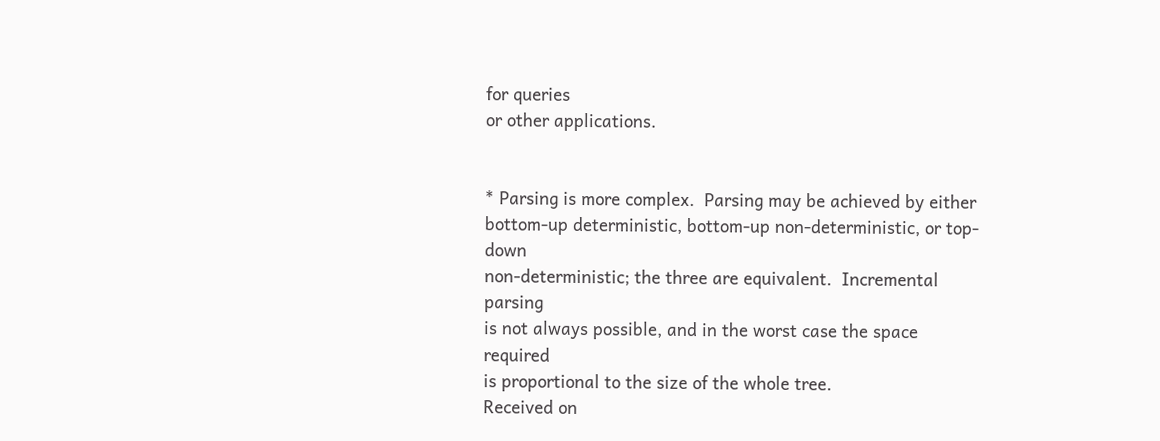for queries
or other applications.


* Parsing is more complex.  Parsing may be achieved by either
bottom-up deterministic, bottom-up non-deterministic, or top-down
non-deterministic; the three are equivalent.  Incremental parsing
is not always possible, and in the worst case the space required
is proportional to the size of the whole tree.
Received on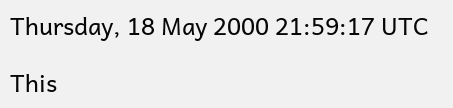Thursday, 18 May 2000 21:59:17 UTC

This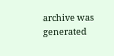archive was generated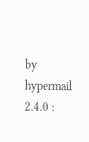by hypermail 2.4.0 :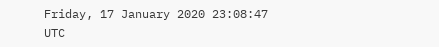Friday, 17 January 2020 23:08:47 UTC